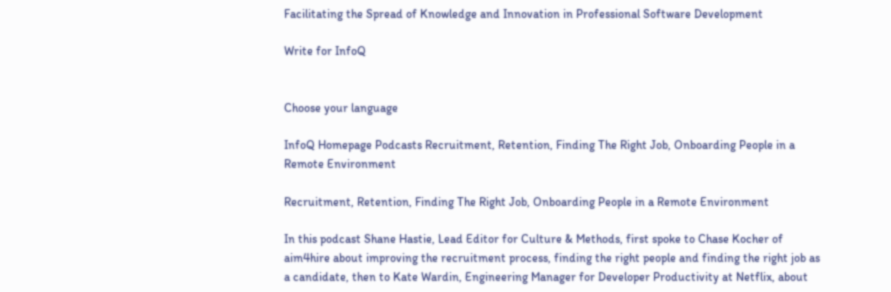Facilitating the Spread of Knowledge and Innovation in Professional Software Development

Write for InfoQ


Choose your language

InfoQ Homepage Podcasts Recruitment, Retention, Finding The Right Job, Onboarding People in a Remote Environment

Recruitment, Retention, Finding The Right Job, Onboarding People in a Remote Environment

In this podcast Shane Hastie, Lead Editor for Culture & Methods, first spoke to Chase Kocher of aim4hire about improving the recruitment process, finding the right people and finding the right job as a candidate, then to Kate Wardin, Engineering Manager for Developer Productivity at Netflix, about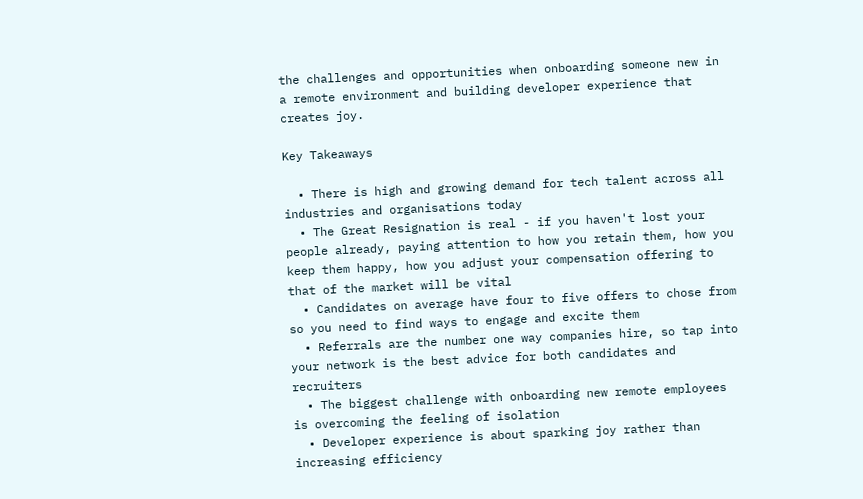the challenges and opportunities when onboarding someone new in a remote environment and building developer experience that creates joy.

Key Takeaways

  • There is high and growing demand for tech talent across all industries and organisations today
  • The Great Resignation is real - if you haven't lost your people already, paying attention to how you retain them, how you keep them happy, how you adjust your compensation offering to that of the market will be vital
  • Candidates on average have four to five offers to chose from so you need to find ways to engage and excite them
  • Referrals are the number one way companies hire, so tap into your network is the best advice for both candidates and recruiters
  • The biggest challenge with onboarding new remote employees is overcoming the feeling of isolation
  • Developer experience is about sparking joy rather than increasing efficiency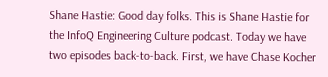Shane Hastie: Good day folks. This is Shane Hastie for the InfoQ Engineering Culture podcast. Today we have two episodes back-to-back. First, we have Chase Kocher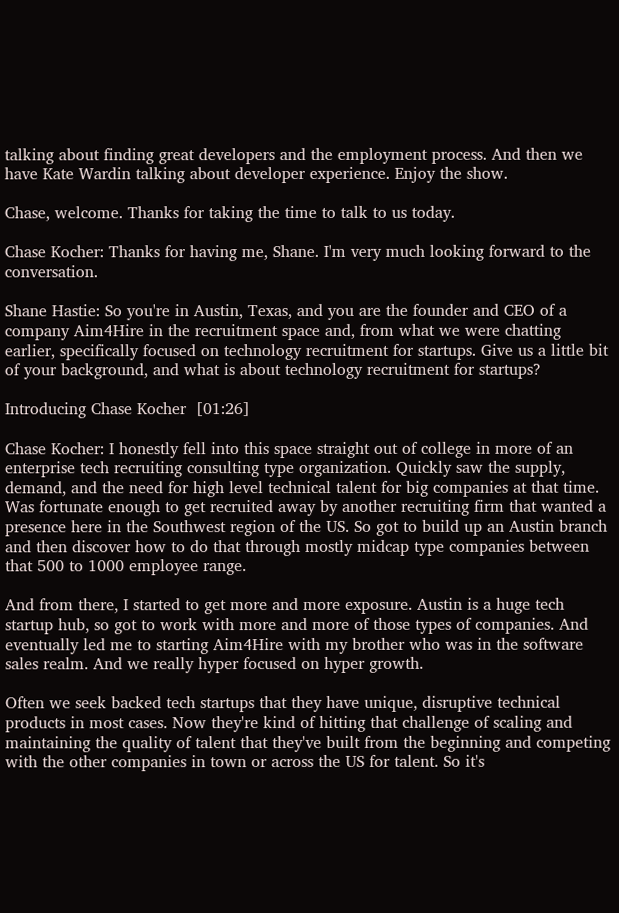talking about finding great developers and the employment process. And then we have Kate Wardin talking about developer experience. Enjoy the show.

Chase, welcome. Thanks for taking the time to talk to us today.

Chase Kocher: Thanks for having me, Shane. I'm very much looking forward to the conversation.

Shane Hastie: So you're in Austin, Texas, and you are the founder and CEO of a company Aim4Hire in the recruitment space and, from what we were chatting earlier, specifically focused on technology recruitment for startups. Give us a little bit of your background, and what is about technology recruitment for startups?

Introducing Chase Kocher  [01:26]

Chase Kocher: I honestly fell into this space straight out of college in more of an enterprise tech recruiting consulting type organization. Quickly saw the supply, demand, and the need for high level technical talent for big companies at that time. Was fortunate enough to get recruited away by another recruiting firm that wanted a presence here in the Southwest region of the US. So got to build up an Austin branch and then discover how to do that through mostly midcap type companies between that 500 to 1000 employee range.

And from there, I started to get more and more exposure. Austin is a huge tech startup hub, so got to work with more and more of those types of companies. And eventually led me to starting Aim4Hire with my brother who was in the software sales realm. And we really hyper focused on hyper growth.

Often we seek backed tech startups that they have unique, disruptive technical products in most cases. Now they're kind of hitting that challenge of scaling and maintaining the quality of talent that they've built from the beginning and competing with the other companies in town or across the US for talent. So it's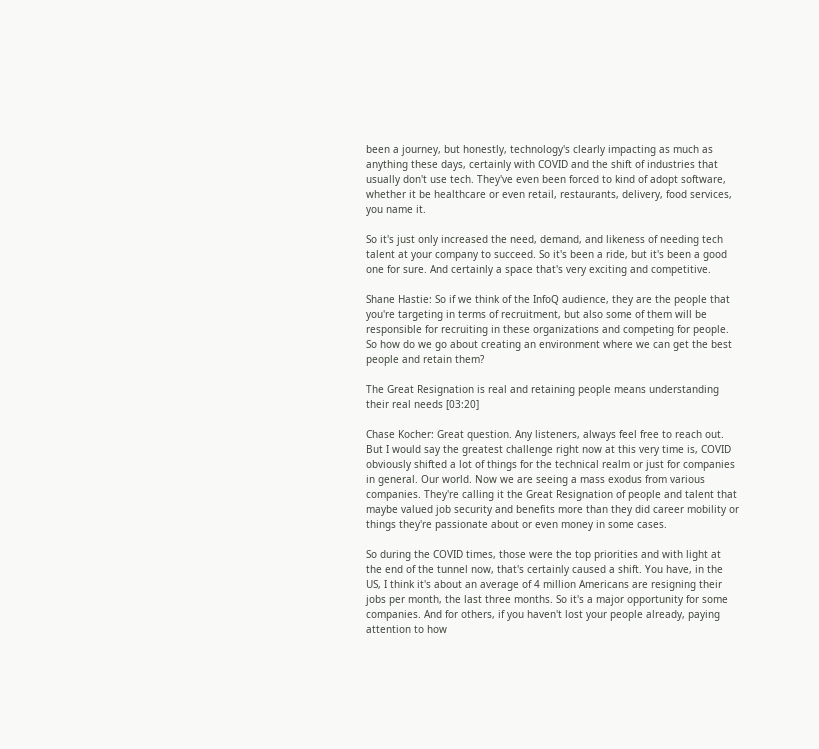been a journey, but honestly, technology's clearly impacting as much as anything these days, certainly with COVID and the shift of industries that usually don't use tech. They've even been forced to kind of adopt software, whether it be healthcare or even retail, restaurants, delivery, food services, you name it.

So it's just only increased the need, demand, and likeness of needing tech talent at your company to succeed. So it's been a ride, but it's been a good one for sure. And certainly a space that's very exciting and competitive.

Shane Hastie: So if we think of the InfoQ audience, they are the people that you're targeting in terms of recruitment, but also some of them will be responsible for recruiting in these organizations and competing for people. So how do we go about creating an environment where we can get the best people and retain them?

The Great Resignation is real and retaining people means understanding their real needs [03:20]

Chase Kocher: Great question. Any listeners, always feel free to reach out. But I would say the greatest challenge right now at this very time is, COVID obviously shifted a lot of things for the technical realm or just for companies in general. Our world. Now we are seeing a mass exodus from various companies. They're calling it the Great Resignation of people and talent that maybe valued job security and benefits more than they did career mobility or things they're passionate about or even money in some cases.

So during the COVID times, those were the top priorities and with light at the end of the tunnel now, that's certainly caused a shift. You have, in the US, I think it's about an average of 4 million Americans are resigning their jobs per month, the last three months. So it's a major opportunity for some companies. And for others, if you haven't lost your people already, paying attention to how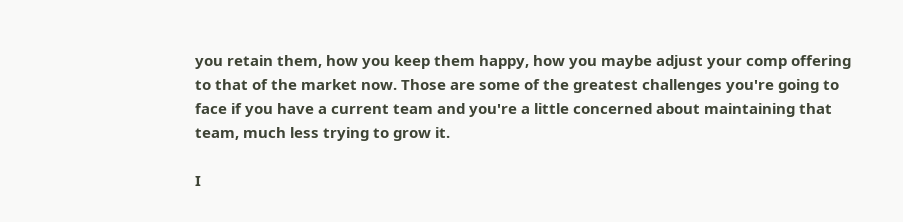you retain them, how you keep them happy, how you maybe adjust your comp offering to that of the market now. Those are some of the greatest challenges you're going to face if you have a current team and you're a little concerned about maintaining that team, much less trying to grow it.

I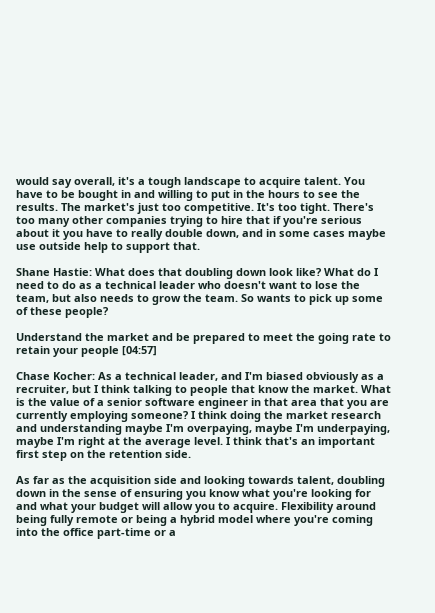would say overall, it's a tough landscape to acquire talent. You have to be bought in and willing to put in the hours to see the results. The market's just too competitive. It's too tight. There's too many other companies trying to hire that if you're serious about it you have to really double down, and in some cases maybe use outside help to support that.

Shane Hastie: What does that doubling down look like? What do I need to do as a technical leader who doesn't want to lose the team, but also needs to grow the team. So wants to pick up some of these people?

Understand the market and be prepared to meet the going rate to retain your people [04:57]

Chase Kocher: As a technical leader, and I'm biased obviously as a recruiter, but I think talking to people that know the market. What is the value of a senior software engineer in that area that you are currently employing someone? I think doing the market research and understanding maybe I'm overpaying, maybe I'm underpaying, maybe I'm right at the average level. I think that's an important first step on the retention side.

As far as the acquisition side and looking towards talent, doubling down in the sense of ensuring you know what you're looking for and what your budget will allow you to acquire. Flexibility around being fully remote or being a hybrid model where you're coming into the office part-time or a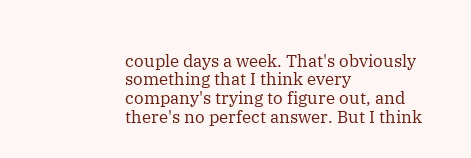couple days a week. That's obviously something that I think every company's trying to figure out, and there's no perfect answer. But I think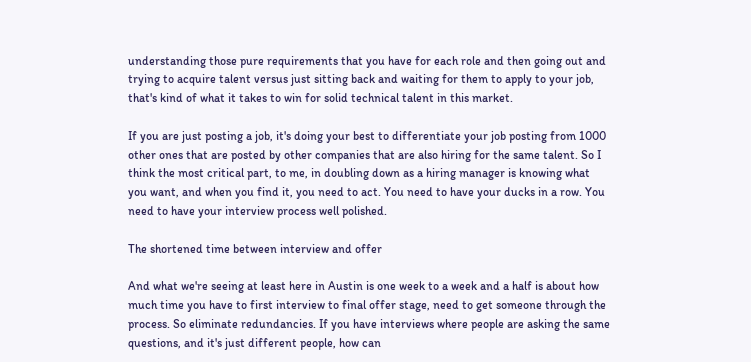understanding those pure requirements that you have for each role and then going out and trying to acquire talent versus just sitting back and waiting for them to apply to your job, that's kind of what it takes to win for solid technical talent in this market.

If you are just posting a job, it's doing your best to differentiate your job posting from 1000 other ones that are posted by other companies that are also hiring for the same talent. So I think the most critical part, to me, in doubling down as a hiring manager is knowing what you want, and when you find it, you need to act. You need to have your ducks in a row. You need to have your interview process well polished.

The shortened time between interview and offer

And what we're seeing at least here in Austin is one week to a week and a half is about how much time you have to first interview to final offer stage, need to get someone through the process. So eliminate redundancies. If you have interviews where people are asking the same questions, and it's just different people, how can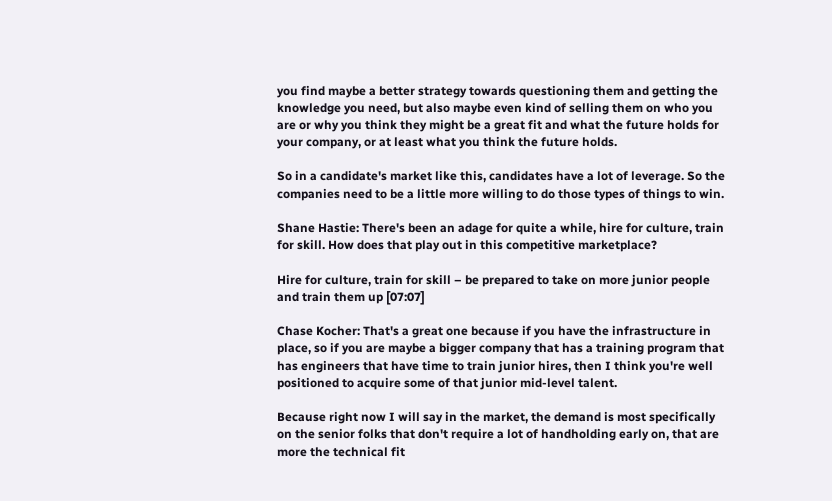you find maybe a better strategy towards questioning them and getting the knowledge you need, but also maybe even kind of selling them on who you are or why you think they might be a great fit and what the future holds for your company, or at least what you think the future holds.

So in a candidate's market like this, candidates have a lot of leverage. So the companies need to be a little more willing to do those types of things to win.

Shane Hastie: There's been an adage for quite a while, hire for culture, train for skill. How does that play out in this competitive marketplace?

Hire for culture, train for skill – be prepared to take on more junior people and train them up [07:07]

Chase Kocher: That's a great one because if you have the infrastructure in place, so if you are maybe a bigger company that has a training program that has engineers that have time to train junior hires, then I think you're well positioned to acquire some of that junior mid-level talent.

Because right now I will say in the market, the demand is most specifically on the senior folks that don't require a lot of handholding early on, that are more the technical fit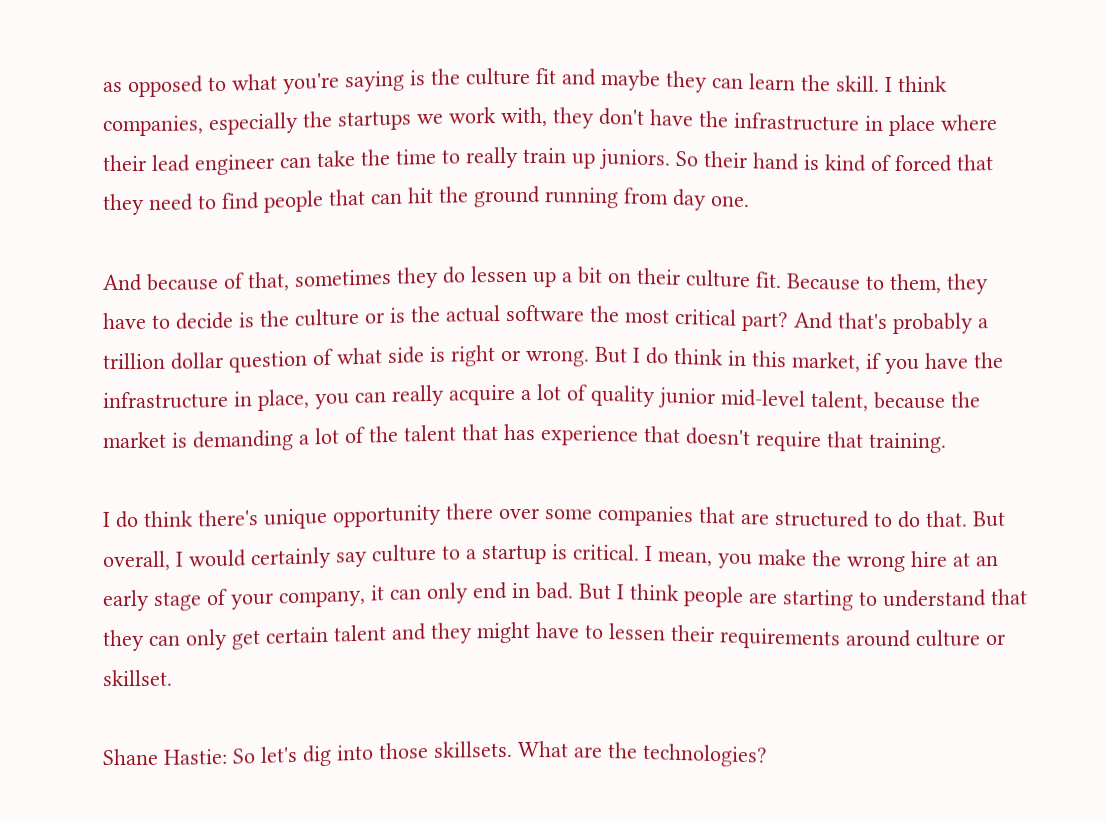as opposed to what you're saying is the culture fit and maybe they can learn the skill. I think companies, especially the startups we work with, they don't have the infrastructure in place where their lead engineer can take the time to really train up juniors. So their hand is kind of forced that they need to find people that can hit the ground running from day one.

And because of that, sometimes they do lessen up a bit on their culture fit. Because to them, they have to decide is the culture or is the actual software the most critical part? And that's probably a trillion dollar question of what side is right or wrong. But I do think in this market, if you have the infrastructure in place, you can really acquire a lot of quality junior mid-level talent, because the market is demanding a lot of the talent that has experience that doesn't require that training.

I do think there's unique opportunity there over some companies that are structured to do that. But overall, I would certainly say culture to a startup is critical. I mean, you make the wrong hire at an early stage of your company, it can only end in bad. But I think people are starting to understand that they can only get certain talent and they might have to lessen their requirements around culture or skillset.

Shane Hastie: So let's dig into those skillsets. What are the technologies?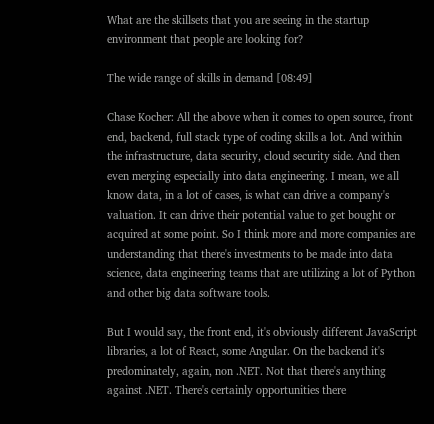What are the skillsets that you are seeing in the startup environment that people are looking for?

The wide range of skills in demand [08:49]

Chase Kocher: All the above when it comes to open source, front end, backend, full stack type of coding skills a lot. And within the infrastructure, data security, cloud security side. And then even merging especially into data engineering. I mean, we all know data, in a lot of cases, is what can drive a company's valuation. It can drive their potential value to get bought or acquired at some point. So I think more and more companies are understanding that there's investments to be made into data science, data engineering teams that are utilizing a lot of Python and other big data software tools.

But I would say, the front end, it's obviously different JavaScript libraries, a lot of React, some Angular. On the backend it's predominately, again, non .NET. Not that there's anything against .NET. There's certainly opportunities there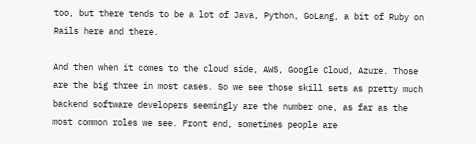too, but there tends to be a lot of Java, Python, GoLang, a bit of Ruby on Rails here and there.

And then when it comes to the cloud side, AWS, Google Cloud, Azure. Those are the big three in most cases. So we see those skill sets as pretty much backend software developers seemingly are the number one, as far as the most common roles we see. Front end, sometimes people are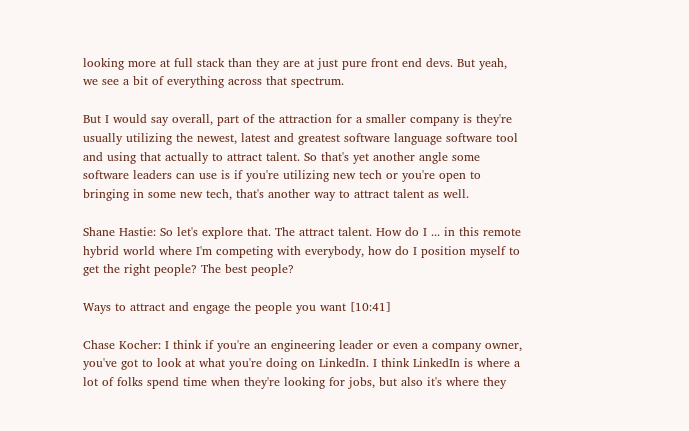looking more at full stack than they are at just pure front end devs. But yeah, we see a bit of everything across that spectrum.

But I would say overall, part of the attraction for a smaller company is they're usually utilizing the newest, latest and greatest software language software tool and using that actually to attract talent. So that's yet another angle some software leaders can use is if you're utilizing new tech or you're open to bringing in some new tech, that's another way to attract talent as well.

Shane Hastie: So let's explore that. The attract talent. How do I ... in this remote hybrid world where I'm competing with everybody, how do I position myself to get the right people? The best people?

Ways to attract and engage the people you want [10:41]

Chase Kocher: I think if you're an engineering leader or even a company owner, you've got to look at what you're doing on LinkedIn. I think LinkedIn is where a lot of folks spend time when they're looking for jobs, but also it's where they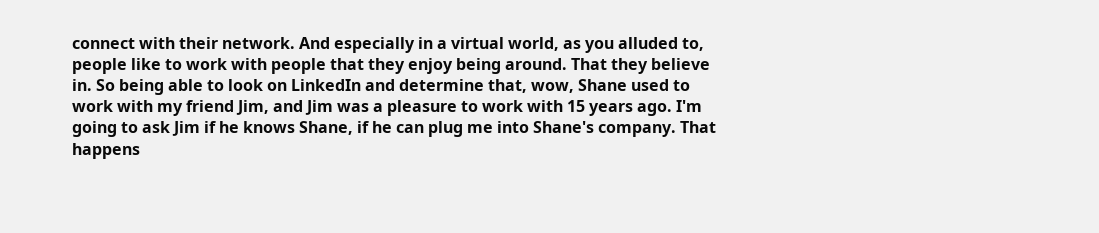connect with their network. And especially in a virtual world, as you alluded to, people like to work with people that they enjoy being around. That they believe in. So being able to look on LinkedIn and determine that, wow, Shane used to work with my friend Jim, and Jim was a pleasure to work with 15 years ago. I'm going to ask Jim if he knows Shane, if he can plug me into Shane's company. That happens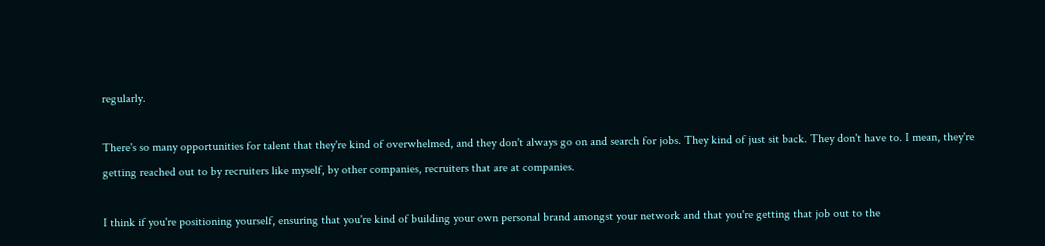regularly.

There's so many opportunities for talent that they're kind of overwhelmed, and they don't always go on and search for jobs. They kind of just sit back. They don't have to. I mean, they're getting reached out to by recruiters like myself, by other companies, recruiters that are at companies.

I think if you're positioning yourself, ensuring that you're kind of building your own personal brand amongst your network and that you're getting that job out to the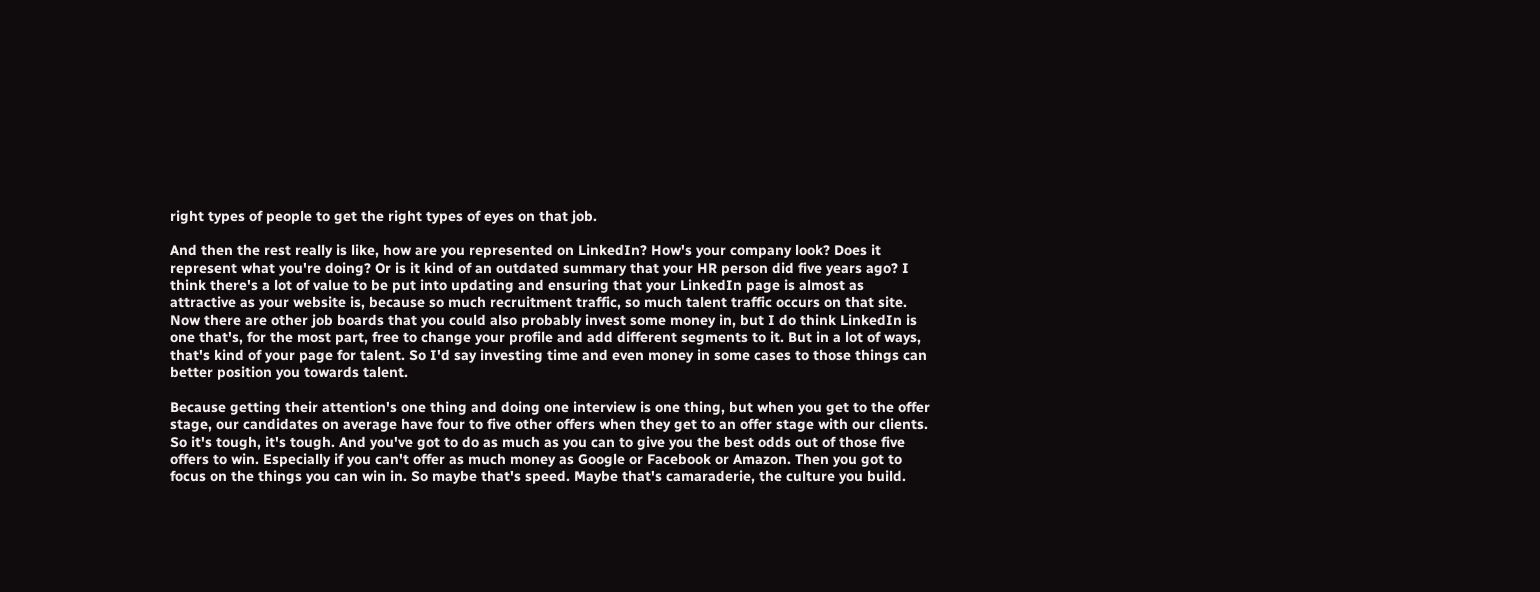right types of people to get the right types of eyes on that job.

And then the rest really is like, how are you represented on LinkedIn? How's your company look? Does it represent what you're doing? Or is it kind of an outdated summary that your HR person did five years ago? I think there's a lot of value to be put into updating and ensuring that your LinkedIn page is almost as attractive as your website is, because so much recruitment traffic, so much talent traffic occurs on that site. Now there are other job boards that you could also probably invest some money in, but I do think LinkedIn is one that's, for the most part, free to change your profile and add different segments to it. But in a lot of ways, that's kind of your page for talent. So I'd say investing time and even money in some cases to those things can better position you towards talent.

Because getting their attention's one thing and doing one interview is one thing, but when you get to the offer stage, our candidates on average have four to five other offers when they get to an offer stage with our clients. So it's tough, it's tough. And you've got to do as much as you can to give you the best odds out of those five offers to win. Especially if you can't offer as much money as Google or Facebook or Amazon. Then you got to focus on the things you can win in. So maybe that's speed. Maybe that's camaraderie, the culture you build.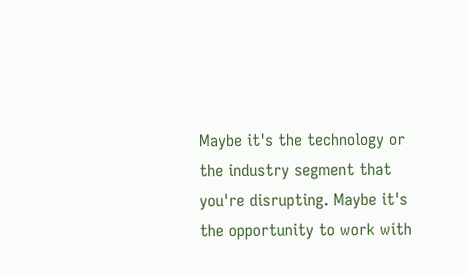Maybe it's the technology or the industry segment that you're disrupting. Maybe it's the opportunity to work with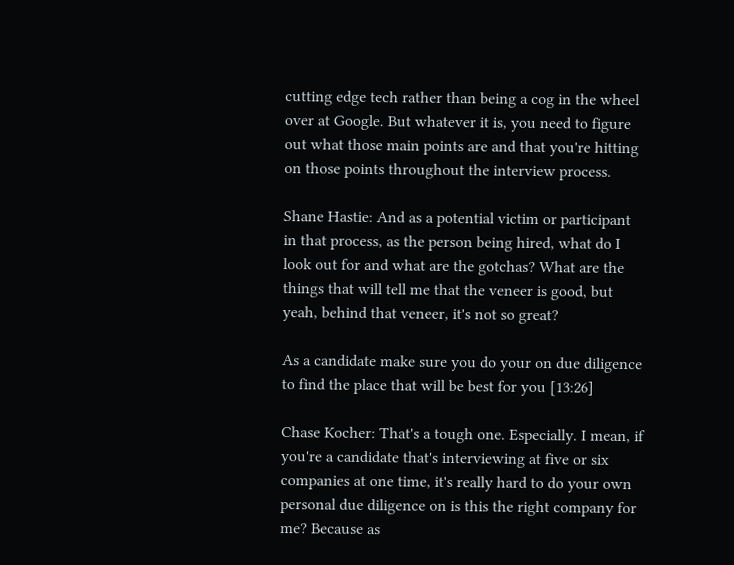cutting edge tech rather than being a cog in the wheel over at Google. But whatever it is, you need to figure out what those main points are and that you're hitting on those points throughout the interview process.

Shane Hastie: And as a potential victim or participant in that process, as the person being hired, what do I look out for and what are the gotchas? What are the things that will tell me that the veneer is good, but yeah, behind that veneer, it's not so great?

As a candidate make sure you do your on due diligence to find the place that will be best for you [13:26]

Chase Kocher: That's a tough one. Especially. I mean, if you're a candidate that's interviewing at five or six companies at one time, it's really hard to do your own personal due diligence on is this the right company for me? Because as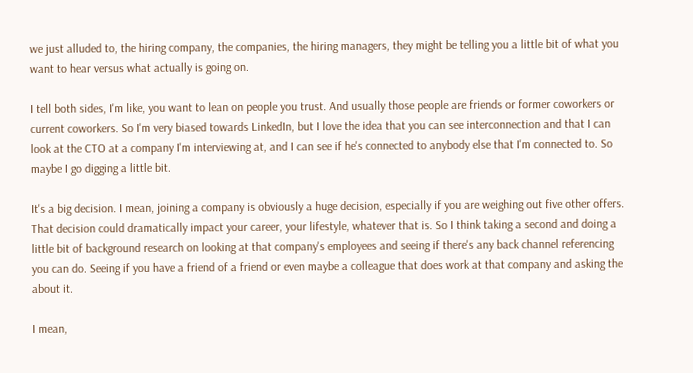we just alluded to, the hiring company, the companies, the hiring managers, they might be telling you a little bit of what you want to hear versus what actually is going on.

I tell both sides, I'm like, you want to lean on people you trust. And usually those people are friends or former coworkers or current coworkers. So I'm very biased towards LinkedIn, but I love the idea that you can see interconnection and that I can look at the CTO at a company I'm interviewing at, and I can see if he's connected to anybody else that I'm connected to. So maybe I go digging a little bit.

It's a big decision. I mean, joining a company is obviously a huge decision, especially if you are weighing out five other offers. That decision could dramatically impact your career, your lifestyle, whatever that is. So I think taking a second and doing a little bit of background research on looking at that company's employees and seeing if there's any back channel referencing you can do. Seeing if you have a friend of a friend or even maybe a colleague that does work at that company and asking the about it.

I mean,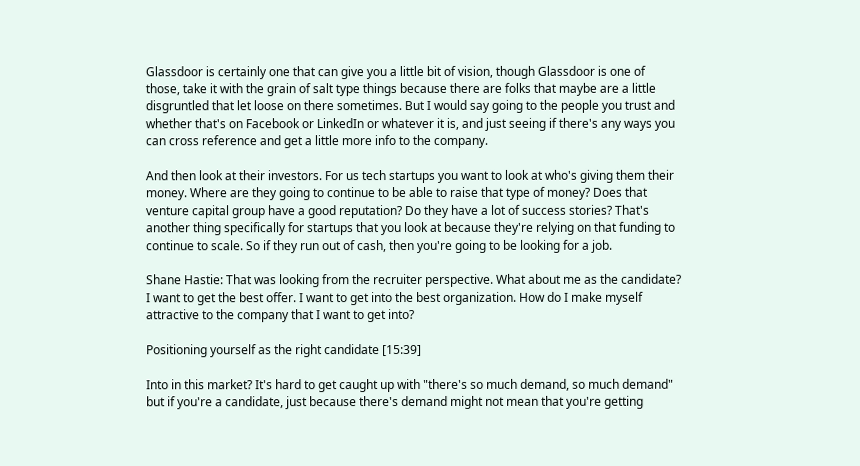Glassdoor is certainly one that can give you a little bit of vision, though Glassdoor is one of those, take it with the grain of salt type things because there are folks that maybe are a little disgruntled that let loose on there sometimes. But I would say going to the people you trust and whether that's on Facebook or LinkedIn or whatever it is, and just seeing if there's any ways you can cross reference and get a little more info to the company.

And then look at their investors. For us tech startups you want to look at who's giving them their money. Where are they going to continue to be able to raise that type of money? Does that venture capital group have a good reputation? Do they have a lot of success stories? That's another thing specifically for startups that you look at because they're relying on that funding to continue to scale. So if they run out of cash, then you're going to be looking for a job.

Shane Hastie: That was looking from the recruiter perspective. What about me as the candidate? I want to get the best offer. I want to get into the best organization. How do I make myself attractive to the company that I want to get into?

Positioning yourself as the right candidate [15:39]

Into in this market? It's hard to get caught up with "there's so much demand, so much demand" but if you're a candidate, just because there's demand might not mean that you're getting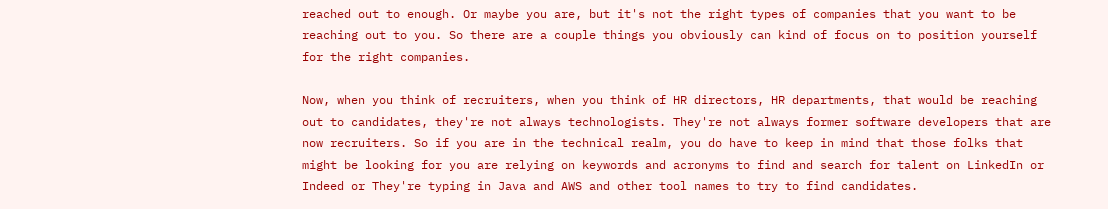reached out to enough. Or maybe you are, but it's not the right types of companies that you want to be reaching out to you. So there are a couple things you obviously can kind of focus on to position yourself for the right companies.

Now, when you think of recruiters, when you think of HR directors, HR departments, that would be reaching out to candidates, they're not always technologists. They're not always former software developers that are now recruiters. So if you are in the technical realm, you do have to keep in mind that those folks that might be looking for you are relying on keywords and acronyms to find and search for talent on LinkedIn or Indeed or They're typing in Java and AWS and other tool names to try to find candidates.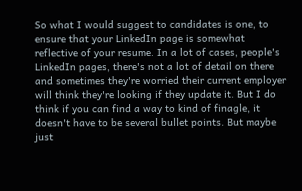So what I would suggest to candidates is one, to ensure that your LinkedIn page is somewhat reflective of your resume. In a lot of cases, people's LinkedIn pages, there's not a lot of detail on there and sometimes they're worried their current employer will think they're looking if they update it. But I do think if you can find a way to kind of finagle, it doesn't have to be several bullet points. But maybe just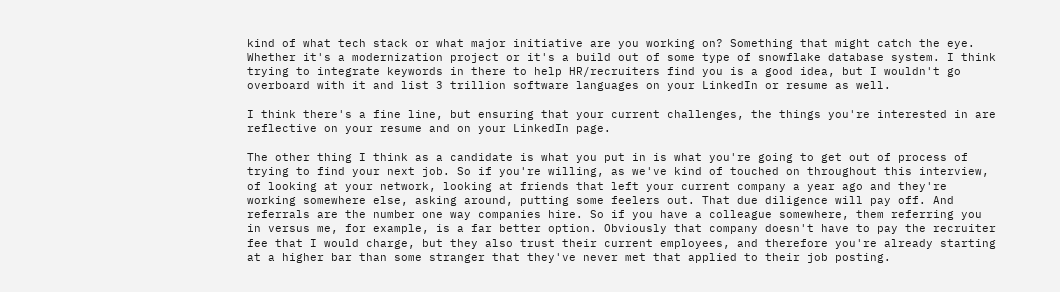kind of what tech stack or what major initiative are you working on? Something that might catch the eye. Whether it's a modernization project or it's a build out of some type of snowflake database system. I think trying to integrate keywords in there to help HR/recruiters find you is a good idea, but I wouldn't go overboard with it and list 3 trillion software languages on your LinkedIn or resume as well.

I think there's a fine line, but ensuring that your current challenges, the things you're interested in are reflective on your resume and on your LinkedIn page.

The other thing I think as a candidate is what you put in is what you're going to get out of process of trying to find your next job. So if you're willing, as we've kind of touched on throughout this interview, of looking at your network, looking at friends that left your current company a year ago and they're working somewhere else, asking around, putting some feelers out. That due diligence will pay off. And referrals are the number one way companies hire. So if you have a colleague somewhere, them referring you in versus me, for example, is a far better option. Obviously that company doesn't have to pay the recruiter fee that I would charge, but they also trust their current employees, and therefore you're already starting at a higher bar than some stranger that they've never met that applied to their job posting.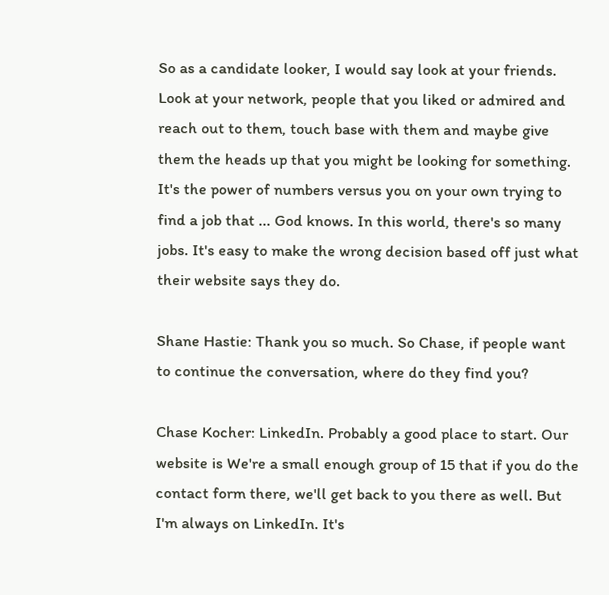So as a candidate looker, I would say look at your friends. Look at your network, people that you liked or admired and reach out to them, touch base with them and maybe give them the heads up that you might be looking for something. It's the power of numbers versus you on your own trying to find a job that ... God knows. In this world, there's so many jobs. It's easy to make the wrong decision based off just what their website says they do.

Shane Hastie: Thank you so much. So Chase, if people want to continue the conversation, where do they find you?

Chase Kocher: LinkedIn. Probably a good place to start. Our website is We're a small enough group of 15 that if you do the contact form there, we'll get back to you there as well. But I'm always on LinkedIn. It's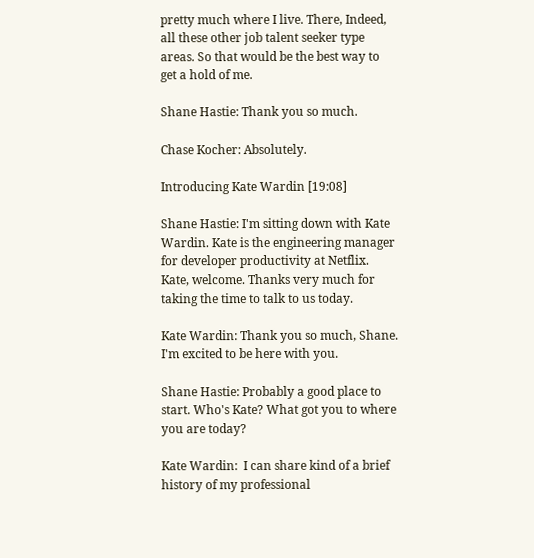pretty much where I live. There, Indeed, all these other job talent seeker type areas. So that would be the best way to get a hold of me.

Shane Hastie: Thank you so much.

Chase Kocher: Absolutely.

Introducing Kate Wardin [19:08]

Shane Hastie: I'm sitting down with Kate Wardin. Kate is the engineering manager for developer productivity at Netflix. Kate, welcome. Thanks very much for taking the time to talk to us today.

Kate Wardin: Thank you so much, Shane. I'm excited to be here with you.

Shane Hastie: Probably a good place to start. Who's Kate? What got you to where you are today?

Kate Wardin:  I can share kind of a brief history of my professional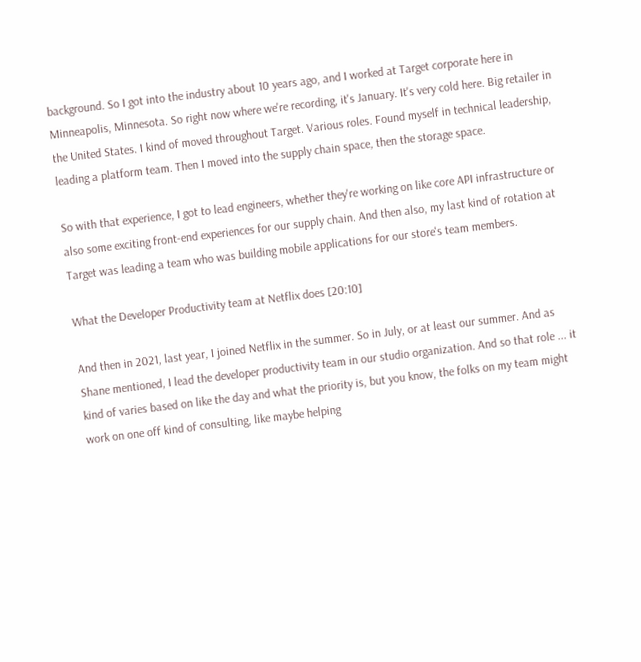background. So I got into the industry about 10 years ago, and I worked at Target corporate here in Minneapolis, Minnesota. So right now where we're recording, it's January. It's very cold here. Big retailer in the United States. I kind of moved throughout Target. Various roles. Found myself in technical leadership, leading a platform team. Then I moved into the supply chain space, then the storage space.

So with that experience, I got to lead engineers, whether they're working on like core API infrastructure or also some exciting front-end experiences for our supply chain. And then also, my last kind of rotation at Target was leading a team who was building mobile applications for our store's team members.

What the Developer Productivity team at Netflix does [20:10]

And then in 2021, last year, I joined Netflix in the summer. So in July, or at least our summer. And as Shane mentioned, I lead the developer productivity team in our studio organization. And so that role ... it kind of varies based on like the day and what the priority is, but you know, the folks on my team might work on one off kind of consulting, like maybe helping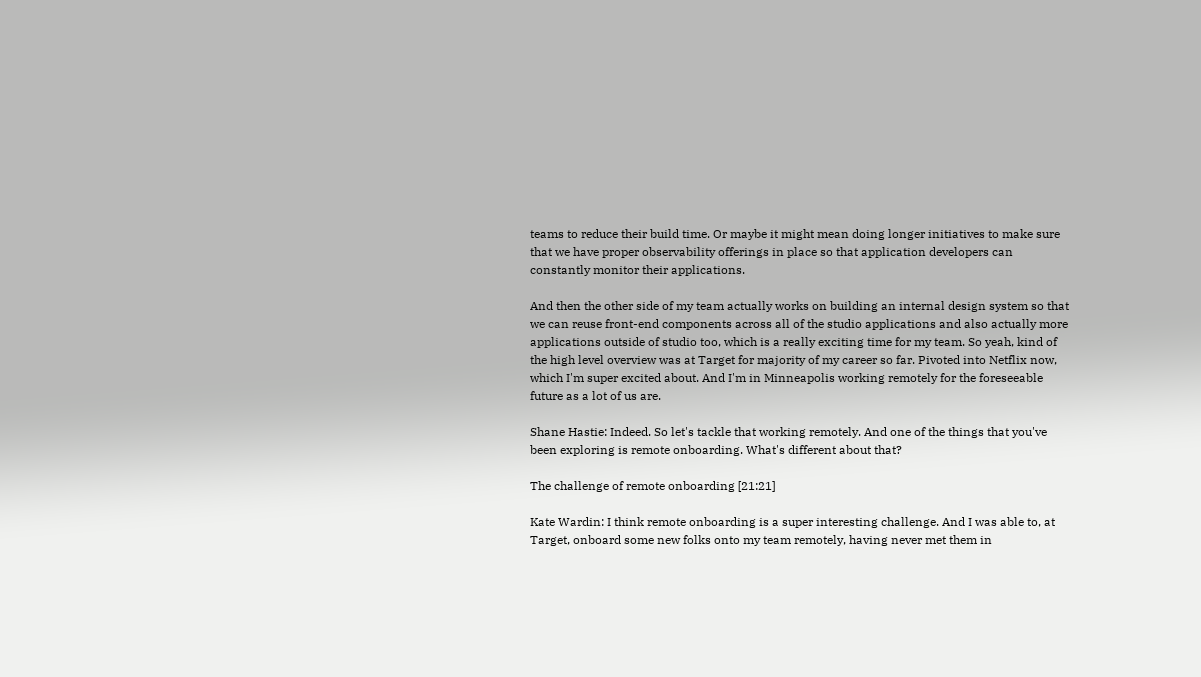teams to reduce their build time. Or maybe it might mean doing longer initiatives to make sure that we have proper observability offerings in place so that application developers can constantly monitor their applications.

And then the other side of my team actually works on building an internal design system so that we can reuse front-end components across all of the studio applications and also actually more applications outside of studio too, which is a really exciting time for my team. So yeah, kind of the high level overview was at Target for majority of my career so far. Pivoted into Netflix now, which I'm super excited about. And I'm in Minneapolis working remotely for the foreseeable future as a lot of us are.

Shane Hastie: Indeed. So let's tackle that working remotely. And one of the things that you've been exploring is remote onboarding. What's different about that?

The challenge of remote onboarding [21:21]

Kate Wardin: I think remote onboarding is a super interesting challenge. And I was able to, at Target, onboard some new folks onto my team remotely, having never met them in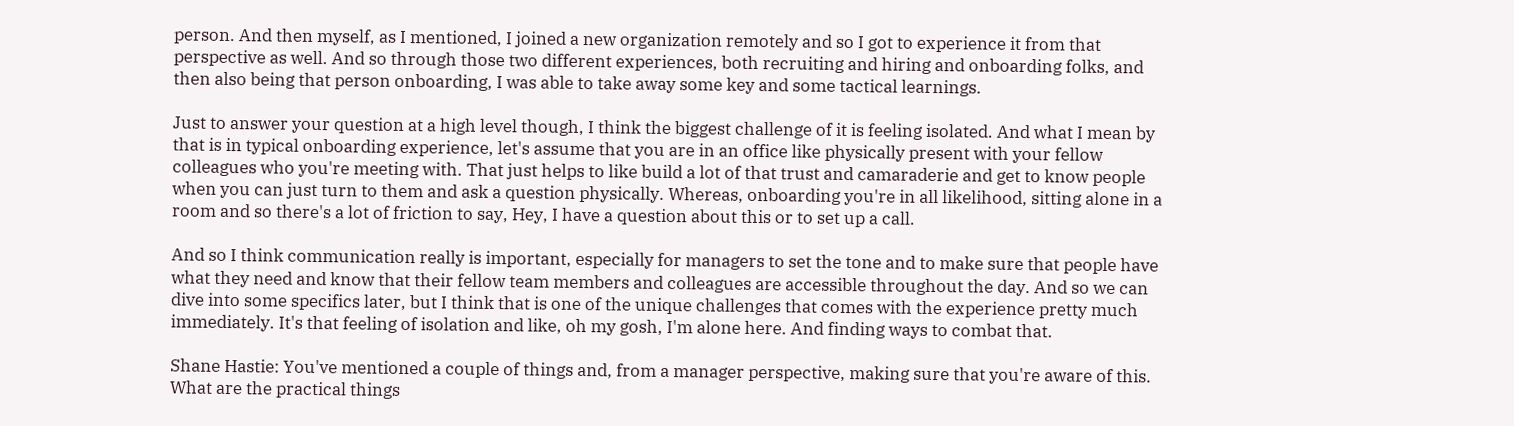person. And then myself, as I mentioned, I joined a new organization remotely and so I got to experience it from that perspective as well. And so through those two different experiences, both recruiting and hiring and onboarding folks, and then also being that person onboarding, I was able to take away some key and some tactical learnings.

Just to answer your question at a high level though, I think the biggest challenge of it is feeling isolated. And what I mean by that is in typical onboarding experience, let's assume that you are in an office like physically present with your fellow colleagues who you're meeting with. That just helps to like build a lot of that trust and camaraderie and get to know people when you can just turn to them and ask a question physically. Whereas, onboarding you're in all likelihood, sitting alone in a room and so there's a lot of friction to say, Hey, I have a question about this or to set up a call.

And so I think communication really is important, especially for managers to set the tone and to make sure that people have what they need and know that their fellow team members and colleagues are accessible throughout the day. And so we can dive into some specifics later, but I think that is one of the unique challenges that comes with the experience pretty much immediately. It's that feeling of isolation and like, oh my gosh, I'm alone here. And finding ways to combat that.

Shane Hastie: You've mentioned a couple of things and, from a manager perspective, making sure that you're aware of this. What are the practical things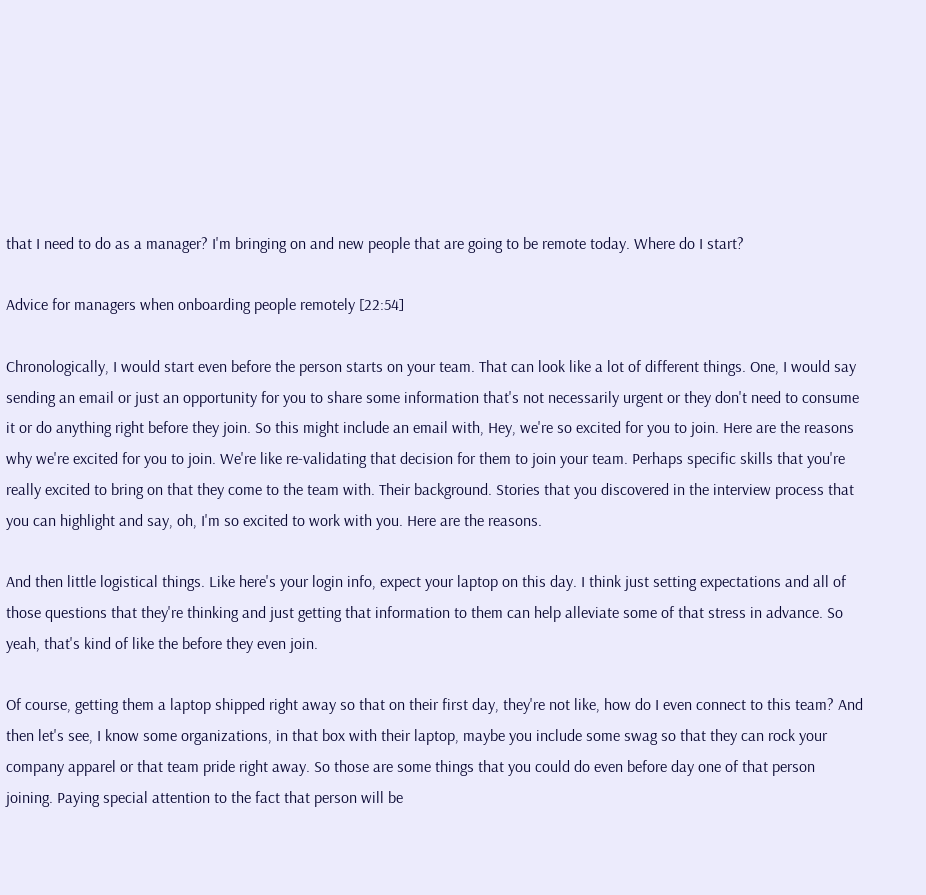that I need to do as a manager? I'm bringing on and new people that are going to be remote today. Where do I start?

Advice for managers when onboarding people remotely [22:54]

Chronologically, I would start even before the person starts on your team. That can look like a lot of different things. One, I would say sending an email or just an opportunity for you to share some information that's not necessarily urgent or they don't need to consume it or do anything right before they join. So this might include an email with, Hey, we're so excited for you to join. Here are the reasons why we're excited for you to join. We're like re-validating that decision for them to join your team. Perhaps specific skills that you're really excited to bring on that they come to the team with. Their background. Stories that you discovered in the interview process that you can highlight and say, oh, I'm so excited to work with you. Here are the reasons.

And then little logistical things. Like here's your login info, expect your laptop on this day. I think just setting expectations and all of those questions that they're thinking and just getting that information to them can help alleviate some of that stress in advance. So yeah, that's kind of like the before they even join.

Of course, getting them a laptop shipped right away so that on their first day, they're not like, how do I even connect to this team? And then let's see, I know some organizations, in that box with their laptop, maybe you include some swag so that they can rock your company apparel or that team pride right away. So those are some things that you could do even before day one of that person joining. Paying special attention to the fact that person will be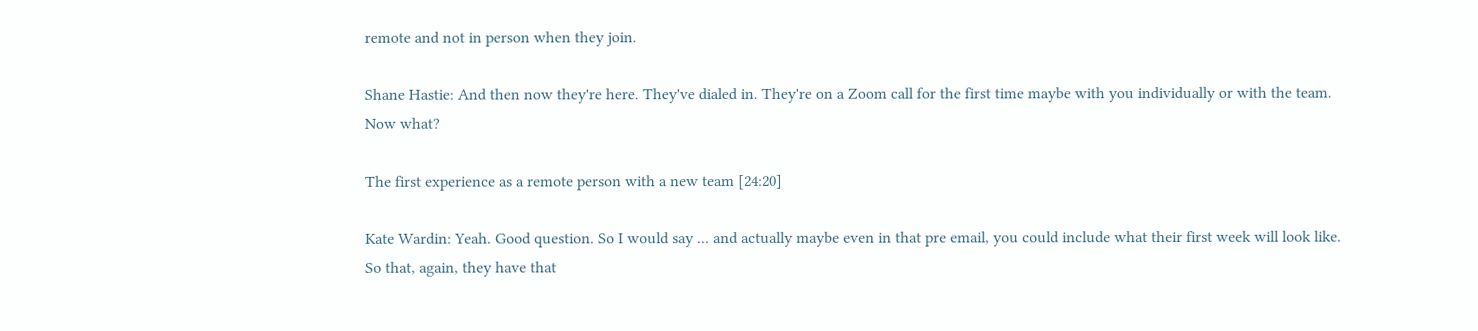remote and not in person when they join.

Shane Hastie: And then now they're here. They've dialed in. They're on a Zoom call for the first time maybe with you individually or with the team. Now what?

The first experience as a remote person with a new team [24:20]

Kate Wardin: Yeah. Good question. So I would say ... and actually maybe even in that pre email, you could include what their first week will look like. So that, again, they have that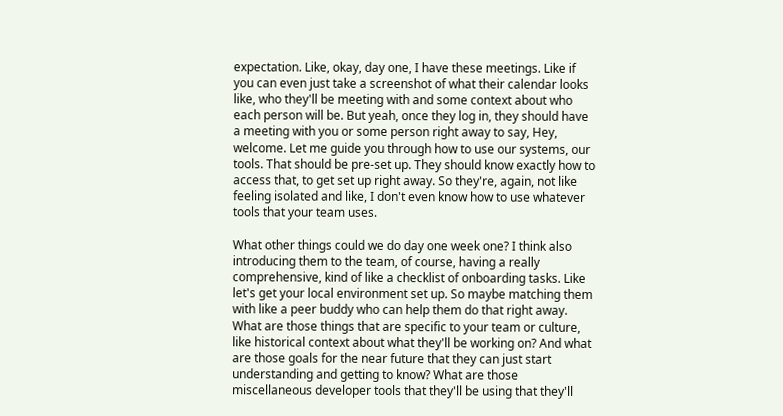expectation. Like, okay, day one, I have these meetings. Like if you can even just take a screenshot of what their calendar looks like, who they'll be meeting with and some context about who each person will be. But yeah, once they log in, they should have a meeting with you or some person right away to say, Hey, welcome. Let me guide you through how to use our systems, our tools. That should be pre-set up. They should know exactly how to access that, to get set up right away. So they're, again, not like feeling isolated and like, I don't even know how to use whatever tools that your team uses.

What other things could we do day one week one? I think also introducing them to the team, of course, having a really comprehensive, kind of like a checklist of onboarding tasks. Like let's get your local environment set up. So maybe matching them with like a peer buddy who can help them do that right away. What are those things that are specific to your team or culture, like historical context about what they'll be working on? And what are those goals for the near future that they can just start understanding and getting to know? What are those miscellaneous developer tools that they'll be using that they'll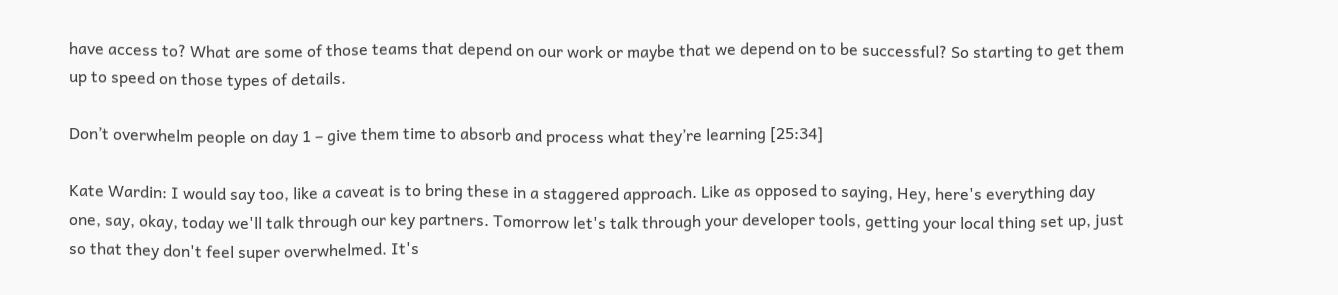have access to? What are some of those teams that depend on our work or maybe that we depend on to be successful? So starting to get them up to speed on those types of details.

Don’t overwhelm people on day 1 – give them time to absorb and process what they’re learning [25:34]

Kate Wardin: I would say too, like a caveat is to bring these in a staggered approach. Like as opposed to saying, Hey, here's everything day one, say, okay, today we'll talk through our key partners. Tomorrow let's talk through your developer tools, getting your local thing set up, just so that they don't feel super overwhelmed. It's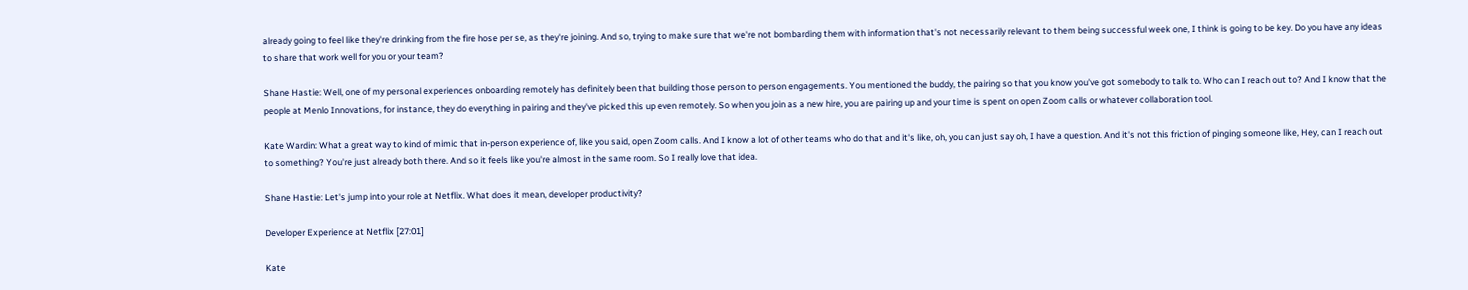already going to feel like they're drinking from the fire hose per se, as they're joining. And so, trying to make sure that we're not bombarding them with information that's not necessarily relevant to them being successful week one, I think is going to be key. Do you have any ideas to share that work well for you or your team?

Shane Hastie: Well, one of my personal experiences onboarding remotely has definitely been that building those person to person engagements. You mentioned the buddy, the pairing so that you know you've got somebody to talk to. Who can I reach out to? And I know that the people at Menlo Innovations, for instance, they do everything in pairing and they've picked this up even remotely. So when you join as a new hire, you are pairing up and your time is spent on open Zoom calls or whatever collaboration tool.

Kate Wardin: What a great way to kind of mimic that in-person experience of, like you said, open Zoom calls. And I know a lot of other teams who do that and it's like, oh, you can just say oh, I have a question. And it's not this friction of pinging someone like, Hey, can I reach out to something? You're just already both there. And so it feels like you're almost in the same room. So I really love that idea.

Shane Hastie: Let's jump into your role at Netflix. What does it mean, developer productivity?

Developer Experience at Netflix [27:01]

Kate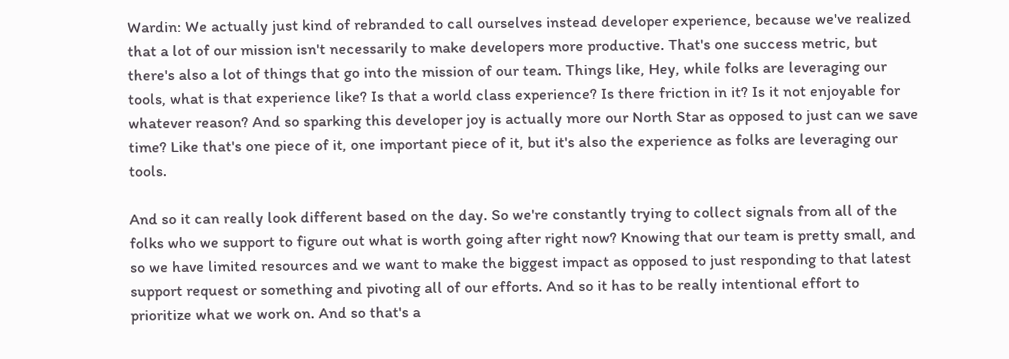Wardin: We actually just kind of rebranded to call ourselves instead developer experience, because we've realized that a lot of our mission isn't necessarily to make developers more productive. That's one success metric, but there's also a lot of things that go into the mission of our team. Things like, Hey, while folks are leveraging our tools, what is that experience like? Is that a world class experience? Is there friction in it? Is it not enjoyable for whatever reason? And so sparking this developer joy is actually more our North Star as opposed to just can we save time? Like that's one piece of it, one important piece of it, but it's also the experience as folks are leveraging our tools.

And so it can really look different based on the day. So we're constantly trying to collect signals from all of the folks who we support to figure out what is worth going after right now? Knowing that our team is pretty small, and so we have limited resources and we want to make the biggest impact as opposed to just responding to that latest support request or something and pivoting all of our efforts. And so it has to be really intentional effort to prioritize what we work on. And so that's a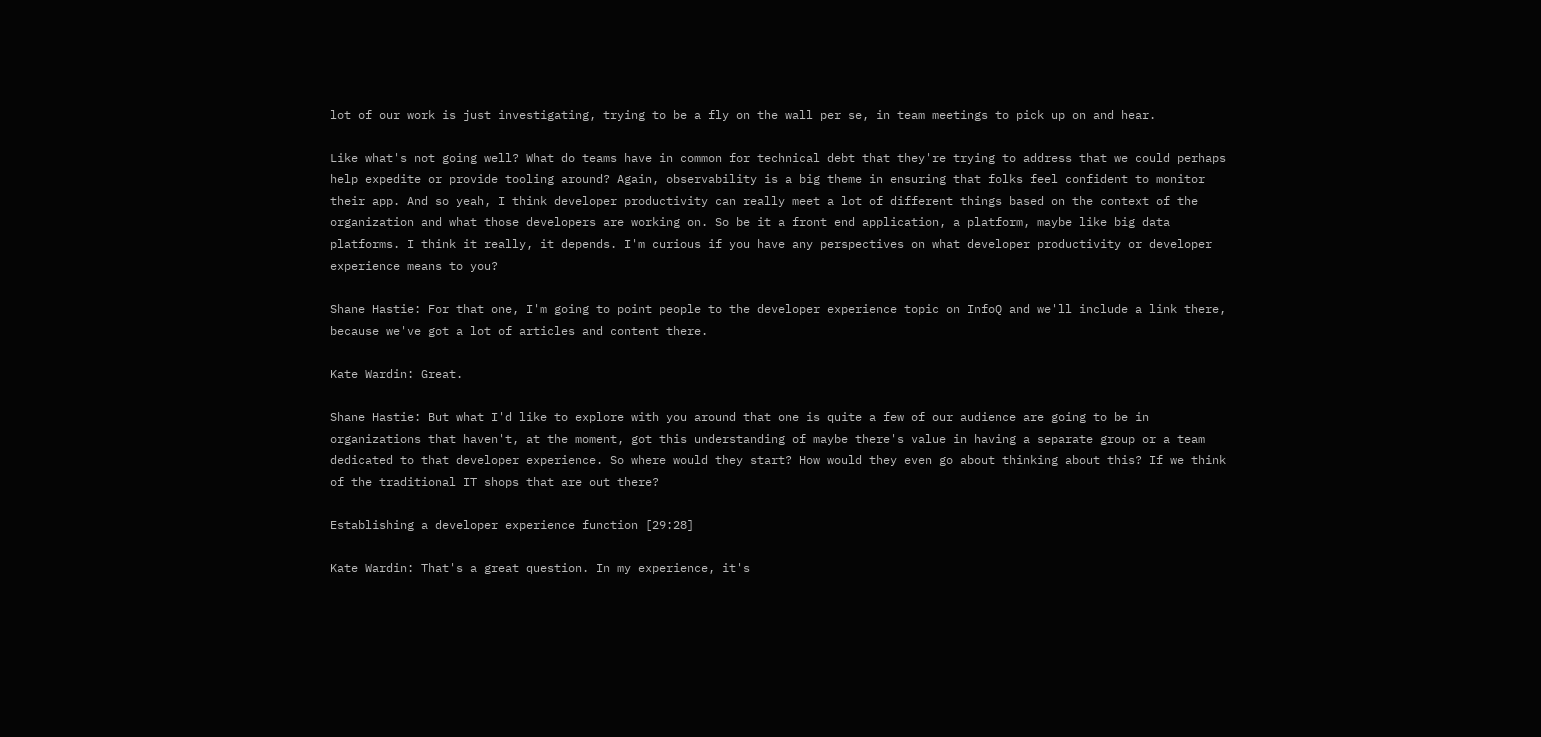lot of our work is just investigating, trying to be a fly on the wall per se, in team meetings to pick up on and hear.

Like what's not going well? What do teams have in common for technical debt that they're trying to address that we could perhaps help expedite or provide tooling around? Again, observability is a big theme in ensuring that folks feel confident to monitor their app. And so yeah, I think developer productivity can really meet a lot of different things based on the context of the organization and what those developers are working on. So be it a front end application, a platform, maybe like big data platforms. I think it really, it depends. I'm curious if you have any perspectives on what developer productivity or developer experience means to you?

Shane Hastie: For that one, I'm going to point people to the developer experience topic on InfoQ and we'll include a link there, because we've got a lot of articles and content there.

Kate Wardin: Great.

Shane Hastie: But what I'd like to explore with you around that one is quite a few of our audience are going to be in organizations that haven't, at the moment, got this understanding of maybe there's value in having a separate group or a team dedicated to that developer experience. So where would they start? How would they even go about thinking about this? If we think of the traditional IT shops that are out there?

Establishing a developer experience function [29:28]

Kate Wardin: That's a great question. In my experience, it's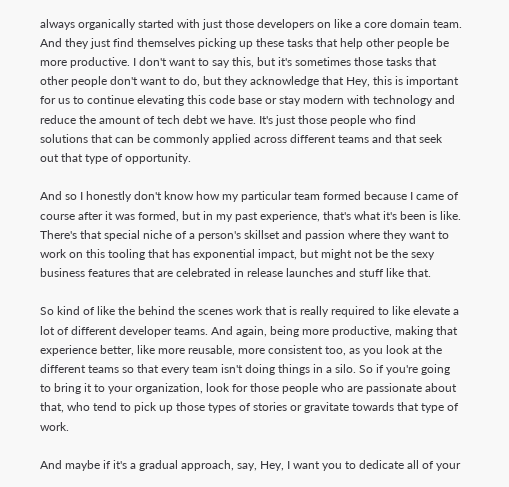always organically started with just those developers on like a core domain team. And they just find themselves picking up these tasks that help other people be more productive. I don't want to say this, but it's sometimes those tasks that other people don't want to do, but they acknowledge that Hey, this is important for us to continue elevating this code base or stay modern with technology and reduce the amount of tech debt we have. It's just those people who find solutions that can be commonly applied across different teams and that seek out that type of opportunity.

And so I honestly don't know how my particular team formed because I came of course after it was formed, but in my past experience, that's what it's been is like. There's that special niche of a person's skillset and passion where they want to work on this tooling that has exponential impact, but might not be the sexy business features that are celebrated in release launches and stuff like that.

So kind of like the behind the scenes work that is really required to like elevate a lot of different developer teams. And again, being more productive, making that experience better, like more reusable, more consistent too, as you look at the different teams so that every team isn't doing things in a silo. So if you're going to bring it to your organization, look for those people who are passionate about that, who tend to pick up those types of stories or gravitate towards that type of work.

And maybe if it's a gradual approach, say, Hey, I want you to dedicate all of your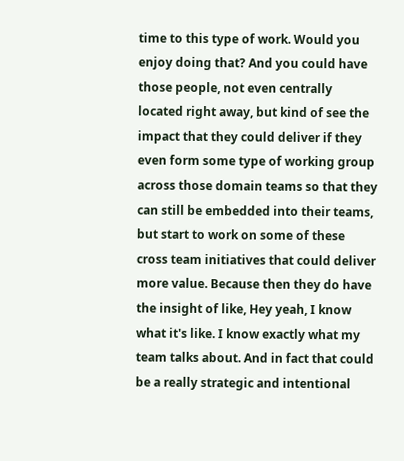time to this type of work. Would you enjoy doing that? And you could have those people, not even centrally located right away, but kind of see the impact that they could deliver if they even form some type of working group across those domain teams so that they can still be embedded into their teams, but start to work on some of these cross team initiatives that could deliver more value. Because then they do have the insight of like, Hey yeah, I know what it's like. I know exactly what my team talks about. And in fact that could be a really strategic and intentional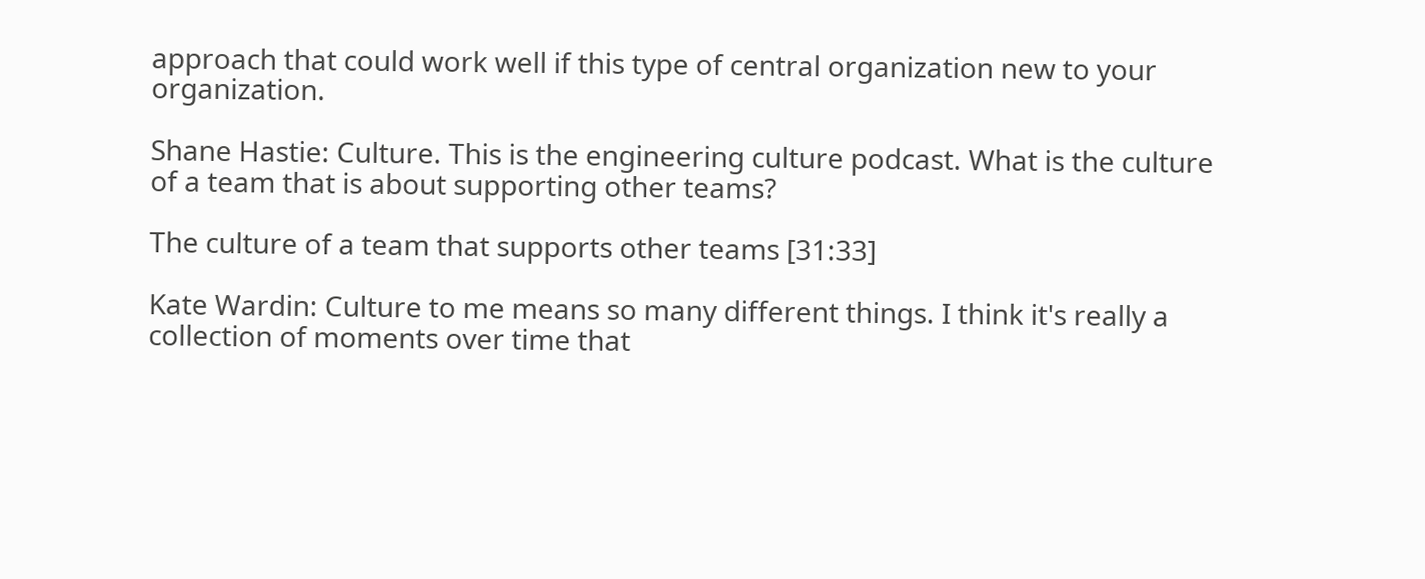approach that could work well if this type of central organization new to your organization.

Shane Hastie: Culture. This is the engineering culture podcast. What is the culture of a team that is about supporting other teams?

The culture of a team that supports other teams [31:33]

Kate Wardin: Culture to me means so many different things. I think it's really a collection of moments over time that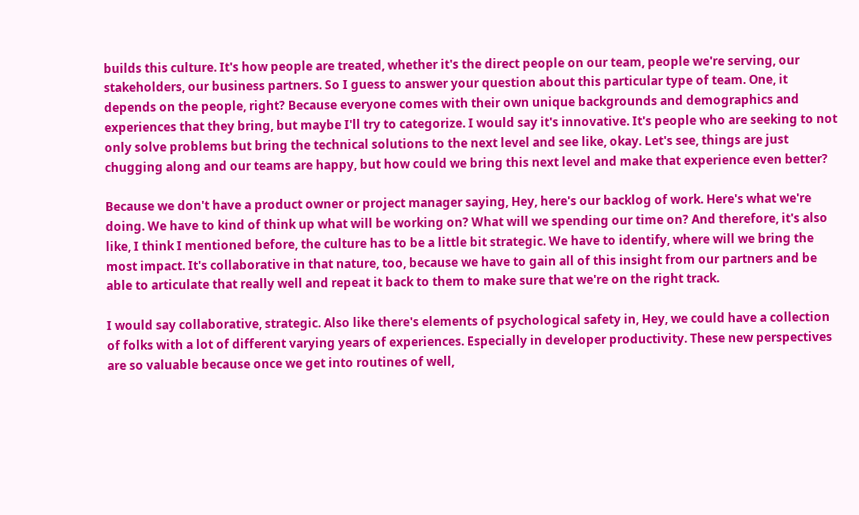builds this culture. It's how people are treated, whether it's the direct people on our team, people we're serving, our stakeholders, our business partners. So I guess to answer your question about this particular type of team. One, it depends on the people, right? Because everyone comes with their own unique backgrounds and demographics and experiences that they bring, but maybe I'll try to categorize. I would say it's innovative. It's people who are seeking to not only solve problems but bring the technical solutions to the next level and see like, okay. Let's see, things are just chugging along and our teams are happy, but how could we bring this next level and make that experience even better?

Because we don't have a product owner or project manager saying, Hey, here's our backlog of work. Here's what we're doing. We have to kind of think up what will be working on? What will we spending our time on? And therefore, it's also like, I think I mentioned before, the culture has to be a little bit strategic. We have to identify, where will we bring the most impact. It's collaborative in that nature, too, because we have to gain all of this insight from our partners and be able to articulate that really well and repeat it back to them to make sure that we're on the right track.

I would say collaborative, strategic. Also like there's elements of psychological safety in, Hey, we could have a collection of folks with a lot of different varying years of experiences. Especially in developer productivity. These new perspectives are so valuable because once we get into routines of well,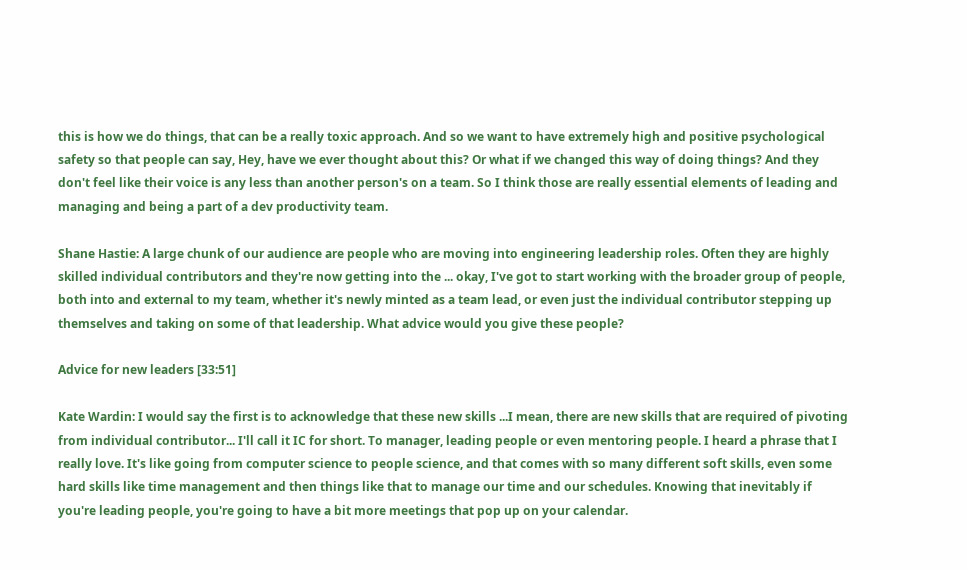this is how we do things, that can be a really toxic approach. And so we want to have extremely high and positive psychological safety so that people can say, Hey, have we ever thought about this? Or what if we changed this way of doing things? And they don't feel like their voice is any less than another person's on a team. So I think those are really essential elements of leading and managing and being a part of a dev productivity team.

Shane Hastie: A large chunk of our audience are people who are moving into engineering leadership roles. Often they are highly skilled individual contributors and they're now getting into the ... okay, I've got to start working with the broader group of people, both into and external to my team, whether it's newly minted as a team lead, or even just the individual contributor stepping up themselves and taking on some of that leadership. What advice would you give these people?

Advice for new leaders [33:51]

Kate Wardin: I would say the first is to acknowledge that these new skills ...I mean, there are new skills that are required of pivoting from individual contributor... I'll call it IC for short. To manager, leading people or even mentoring people. I heard a phrase that I really love. It's like going from computer science to people science, and that comes with so many different soft skills, even some hard skills like time management and then things like that to manage our time and our schedules. Knowing that inevitably if you're leading people, you're going to have a bit more meetings that pop up on your calendar.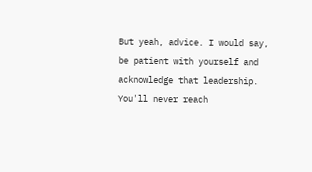But yeah, advice. I would say, be patient with yourself and acknowledge that leadership. You'll never reach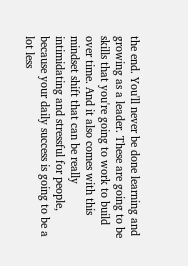the end. You'll never be done learning and growing as a leader. These are going to be skills that you're going to work to build over time. And it also comes with this mindset shift that can be really intimidating and stressful for people, because your daily success is going to be a lot less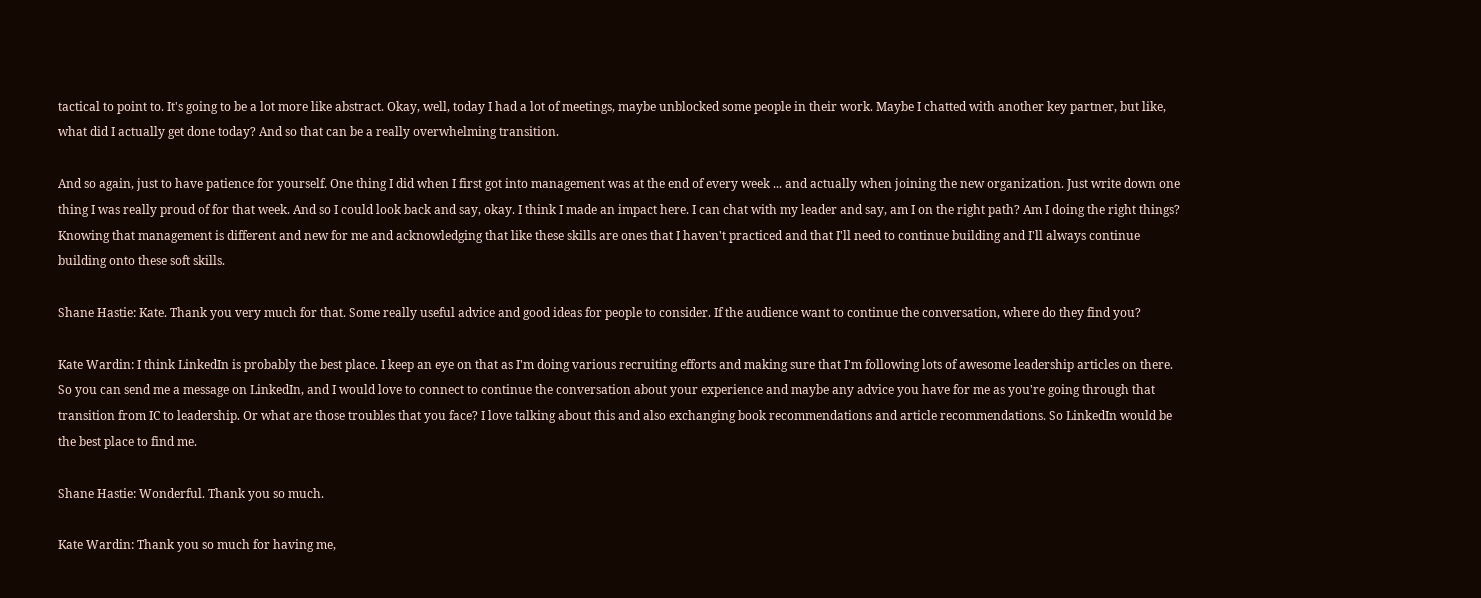tactical to point to. It's going to be a lot more like abstract. Okay, well, today I had a lot of meetings, maybe unblocked some people in their work. Maybe I chatted with another key partner, but like, what did I actually get done today? And so that can be a really overwhelming transition.

And so again, just to have patience for yourself. One thing I did when I first got into management was at the end of every week ... and actually when joining the new organization. Just write down one thing I was really proud of for that week. And so I could look back and say, okay. I think I made an impact here. I can chat with my leader and say, am I on the right path? Am I doing the right things? Knowing that management is different and new for me and acknowledging that like these skills are ones that I haven't practiced and that I'll need to continue building and I'll always continue building onto these soft skills.

Shane Hastie: Kate. Thank you very much for that. Some really useful advice and good ideas for people to consider. If the audience want to continue the conversation, where do they find you?

Kate Wardin: I think LinkedIn is probably the best place. I keep an eye on that as I'm doing various recruiting efforts and making sure that I'm following lots of awesome leadership articles on there. So you can send me a message on LinkedIn, and I would love to connect to continue the conversation about your experience and maybe any advice you have for me as you're going through that transition from IC to leadership. Or what are those troubles that you face? I love talking about this and also exchanging book recommendations and article recommendations. So LinkedIn would be the best place to find me.

Shane Hastie: Wonderful. Thank you so much.

Kate Wardin: Thank you so much for having me,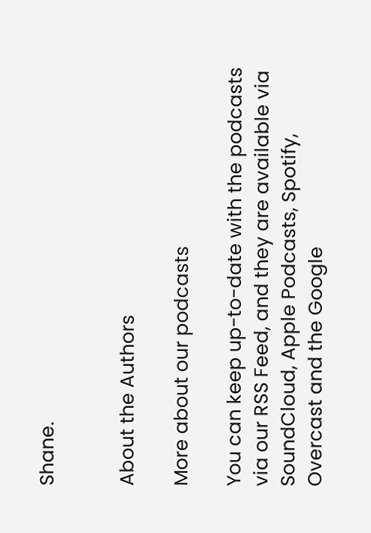Shane.


About the Authors

More about our podcasts

You can keep up-to-date with the podcasts via our RSS Feed, and they are available via SoundCloud, Apple Podcasts, Spotify, Overcast and the Google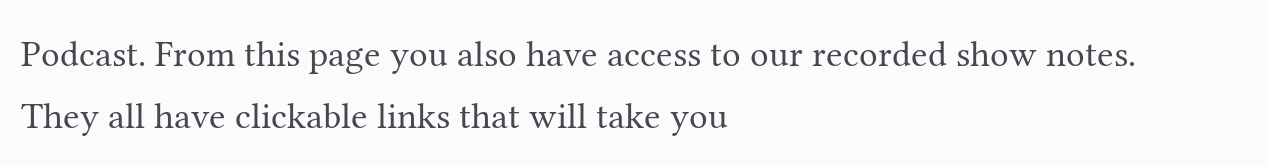Podcast. From this page you also have access to our recorded show notes. They all have clickable links that will take you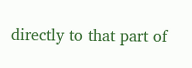directly to that part of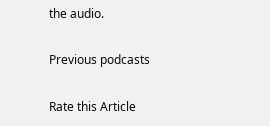the audio.

Previous podcasts

Rate this Article